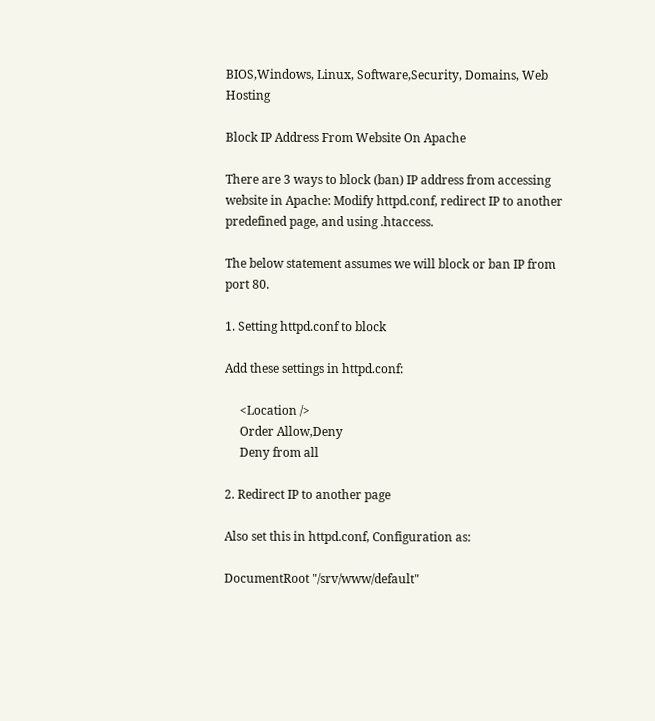BIOS,Windows, Linux, Software,Security, Domains, Web Hosting

Block IP Address From Website On Apache

There are 3 ways to block (ban) IP address from accessing website in Apache: Modify httpd.conf, redirect IP to another predefined page, and using .htaccess.

The below statement assumes we will block or ban IP from port 80.

1. Setting httpd.conf to block

Add these settings in httpd.conf:

     <Location />
     Order Allow,Deny
     Deny from all

2. Redirect IP to another page

Also set this in httpd.conf, Configuration as:

DocumentRoot "/srv/www/default"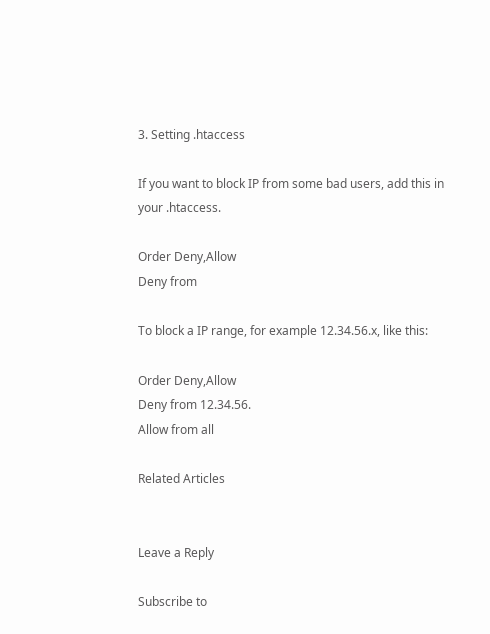3. Setting .htaccess

If you want to block IP from some bad users, add this in your .htaccess.

Order Deny,Allow
Deny from

To block a IP range, for example 12.34.56.x, like this:

Order Deny,Allow
Deny from 12.34.56.
Allow from all

Related Articles


Leave a Reply

Subscribe to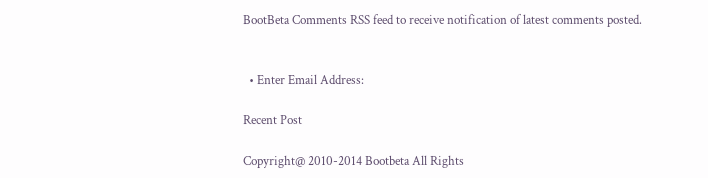BootBeta Comments RSS feed to receive notification of latest comments posted.


  • Enter Email Address:

Recent Post

Copyright@ 2010-2014 Bootbeta All Rights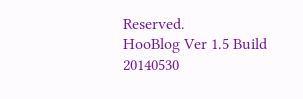Reserved.
HooBlog Ver 1.5 Build 20140530